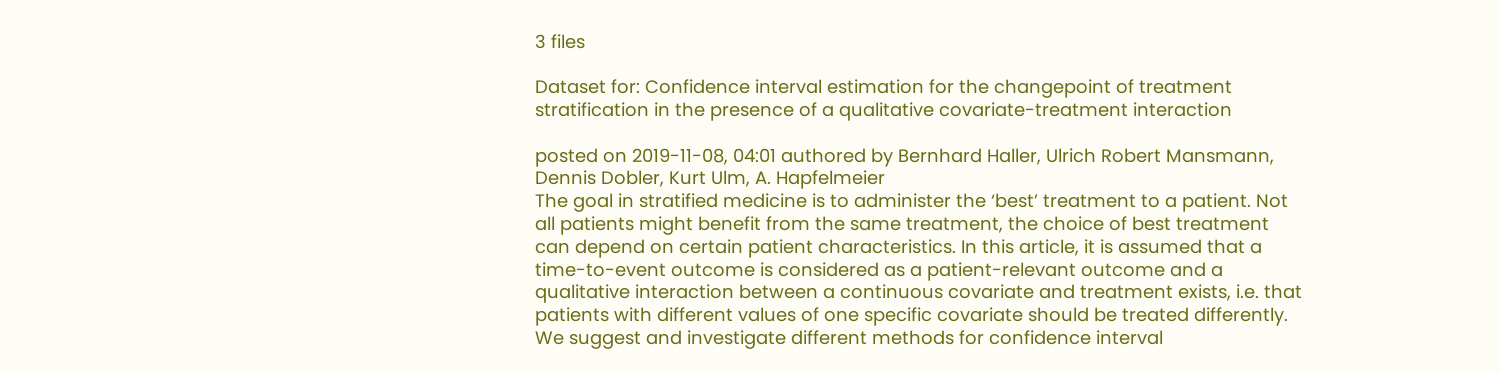3 files

Dataset for: Confidence interval estimation for the changepoint of treatment stratification in the presence of a qualitative covariate-treatment interaction

posted on 2019-11-08, 04:01 authored by Bernhard Haller, Ulrich Robert Mansmann, Dennis Dobler, Kurt Ulm, A. Hapfelmeier
The goal in stratified medicine is to administer the ‘best’ treatment to a patient. Not all patients might benefit from the same treatment, the choice of best treatment can depend on certain patient characteristics. In this article, it is assumed that a time-to-event outcome is considered as a patient-relevant outcome and a qualitative interaction between a continuous covariate and treatment exists, i.e. that patients with different values of one specific covariate should be treated differently. We suggest and investigate different methods for confidence interval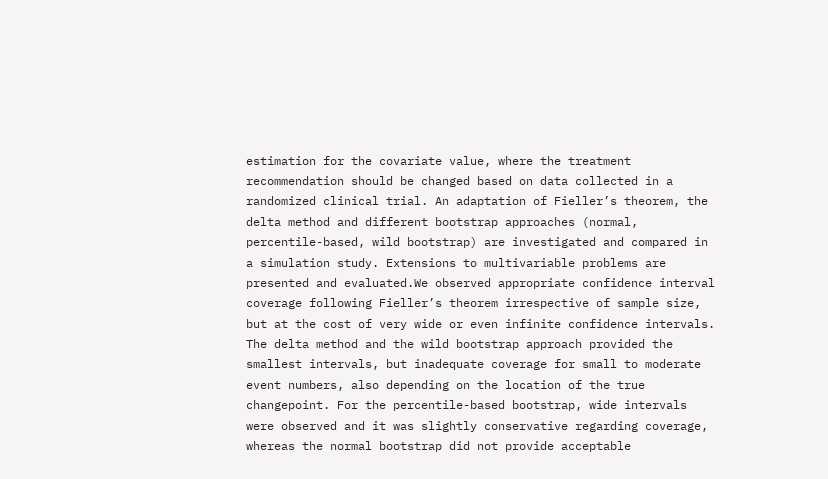estimation for the covariate value, where the treatment recommendation should be changed based on data collected in a randomized clinical trial. An adaptation of Fieller’s theorem, the delta method and different bootstrap approaches (normal, percentile-based, wild bootstrap) are investigated and compared in a simulation study. Extensions to multivariable problems are presented and evaluated.We observed appropriate confidence interval coverage following Fieller’s theorem irrespective of sample size, but at the cost of very wide or even infinite confidence intervals. The delta method and the wild bootstrap approach provided the smallest intervals, but inadequate coverage for small to moderate event numbers, also depending on the location of the true changepoint. For the percentile-based bootstrap, wide intervals were observed and it was slightly conservative regarding coverage, whereas the normal bootstrap did not provide acceptable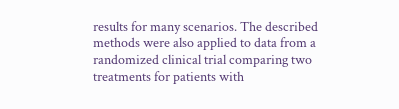results for many scenarios. The described methods were also applied to data from a randomized clinical trial comparing two treatments for patients with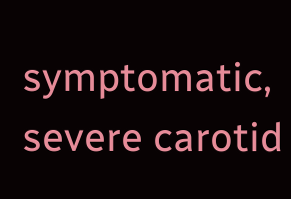symptomatic, severe carotid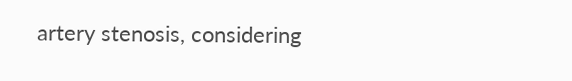artery stenosis, considering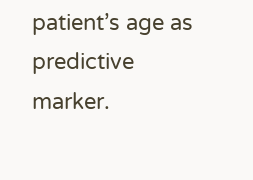patient’s age as predictive marker.